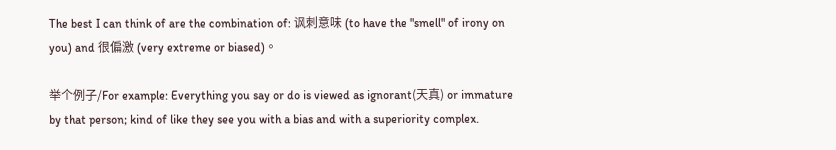The best I can think of are the combination of: 讽刺意味 (to have the "smell" of irony on you) and 很偏激 (very extreme or biased)。

举个例子/For example: Everything you say or do is viewed as ignorant(天真) or immature by that person; kind of like they see you with a bias and with a superiority complex.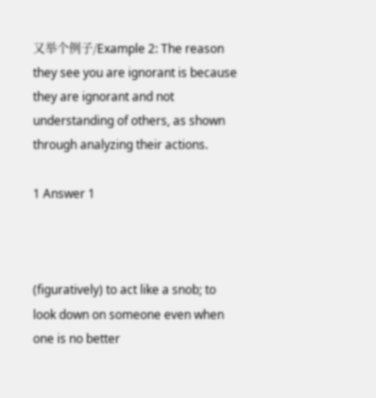又举个例子/Example 2: The reason they see you are ignorant is because they are ignorant and not understanding of others, as shown through analyzing their actions.

1 Answer 1



(figuratively) to act like a snob; to look down on someone even when one is no better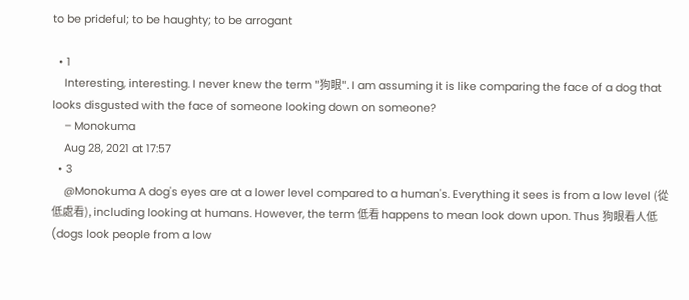to be prideful; to be haughty; to be arrogant

  • 1
    Interesting, interesting. I never knew the term "狗眼". I am assuming it is like comparing the face of a dog that looks disgusted with the face of someone looking down on someone?
    – Monokuma
    Aug 28, 2021 at 17:57
  • 3
    @Monokuma A dog's eyes are at a lower level compared to a human's. Everything it sees is from a low level (從低處看), including looking at humans. However, the term 低看 happens to mean look down upon. Thus 狗眼看人低 (dogs look people from a low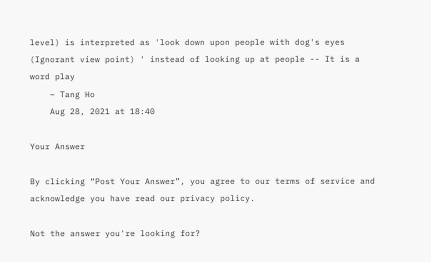level) is interpreted as 'look down upon people with dog's eyes (Ignorant view point) ' instead of looking up at people -- It is a word play
    – Tang Ho
    Aug 28, 2021 at 18:40

Your Answer

By clicking “Post Your Answer”, you agree to our terms of service and acknowledge you have read our privacy policy.

Not the answer you're looking for?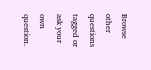Browse other questions tagged or ask your own question.